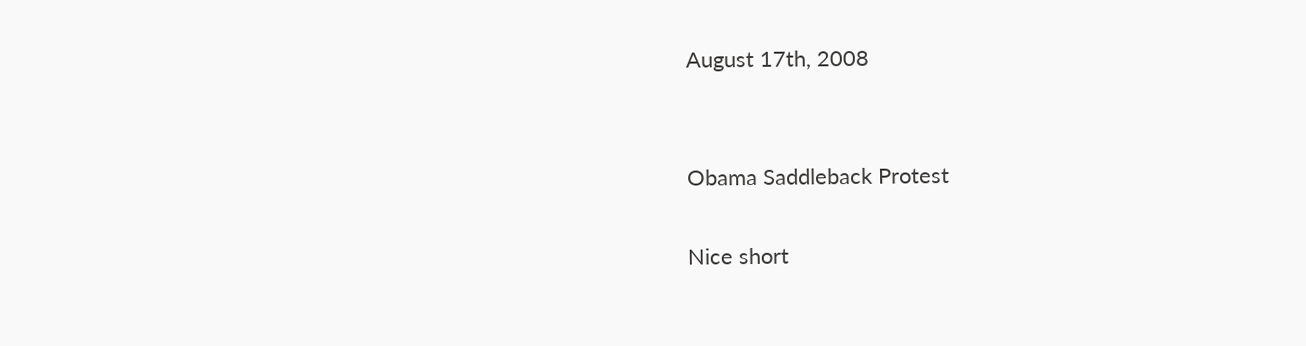August 17th, 2008


Obama Saddleback Protest

Nice short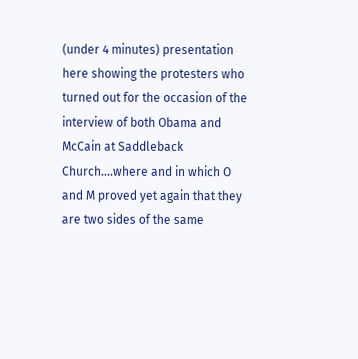(under 4 minutes) presentation here showing the protesters who turned out for the occasion of the interview of both Obama and McCain at Saddleback Church....where and in which O and M proved yet again that they are two sides of the same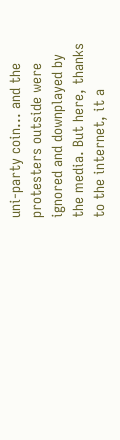uni-party coin... and the protesters outside were ignored and downplayed by the media. But here, thanks to the internet, it a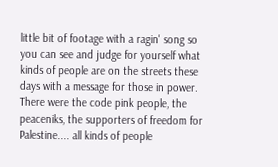little bit of footage with a ragin' song so you can see and judge for yourself what kinds of people are on the streets these days with a message for those in power. There were the code pink people, the peaceniks, the supporters of freedom for Palestine.... all kinds of people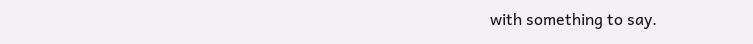with something to say.